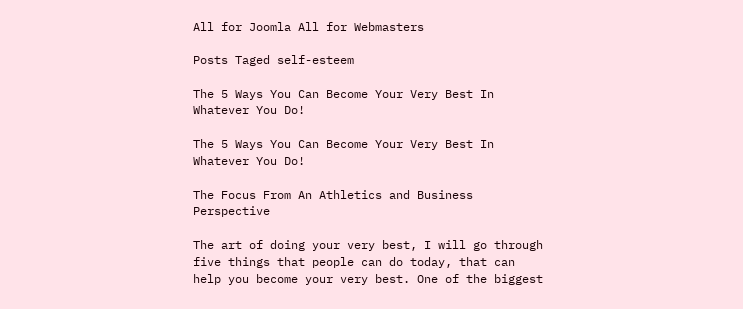All for Joomla All for Webmasters

Posts Taged self-esteem

The 5 Ways You Can Become Your Very Best In Whatever You Do!

The 5 Ways You Can Become Your Very Best In Whatever You Do!

The Focus From An Athletics and Business Perspective

The art of doing your very best, I will go through five things that people can do today, that can help you become your very best. One of the biggest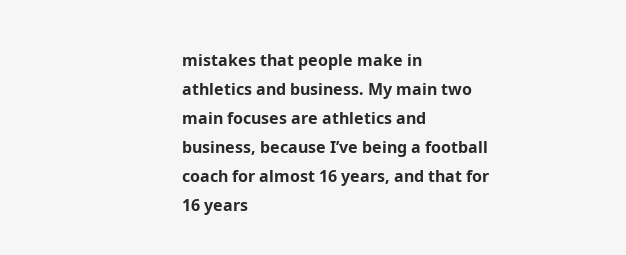mistakes that people make in athletics and business. My main two main focuses are athletics and business, because I’ve being a football coach for almost 16 years, and that for 16 years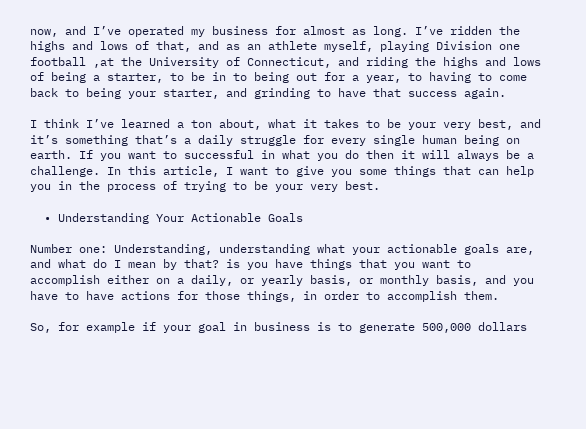now, and I’ve operated my business for almost as long. I’ve ridden the highs and lows of that, and as an athlete myself, playing Division one football ,at the University of Connecticut, and riding the highs and lows of being a starter, to be in to being out for a year, to having to come back to being your starter, and grinding to have that success again.

I think I’ve learned a ton about, what it takes to be your very best, and it’s something that’s a daily struggle for every single human being on earth. If you want to successful in what you do then it will always be a challenge. In this article, I want to give you some things that can help you in the process of trying to be your very best.

  • Understanding Your Actionable Goals

Number one: Understanding, understanding what your actionable goals are, and what do I mean by that? is you have things that you want to accomplish either on a daily, or yearly basis, or monthly basis, and you have to have actions for those things, in order to accomplish them.

So, for example if your goal in business is to generate 500,000 dollars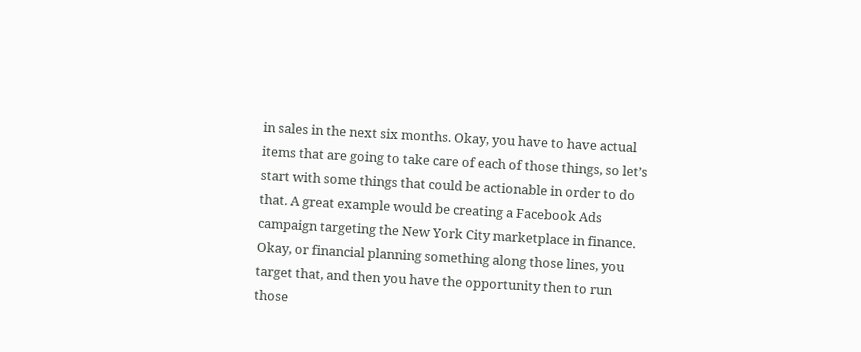in sales in the next six months. Okay, you have to have actual items that are going to take care of each of those things, so let’s start with some things that could be actionable in order to do that. A great example would be creating a Facebook Ads campaign targeting the New York City marketplace in finance. Okay, or financial planning something along those lines, you target that, and then you have the opportunity then to run those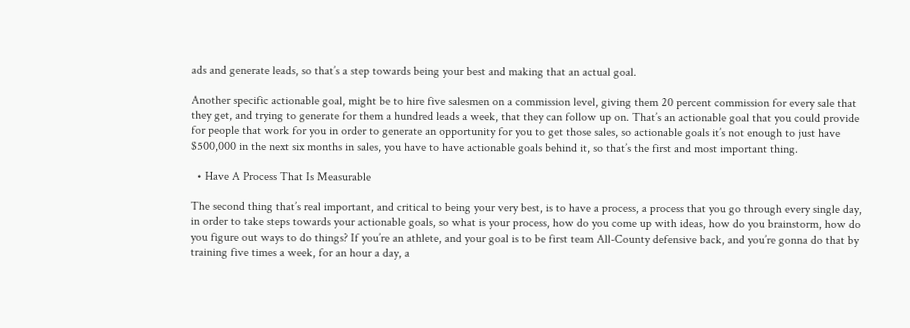ads and generate leads, so that’s a step towards being your best and making that an actual goal.

Another specific actionable goal, might be to hire five salesmen on a commission level, giving them 20 percent commission for every sale that they get, and trying to generate for them a hundred leads a week, that they can follow up on. That’s an actionable goal that you could provide for people that work for you in order to generate an opportunity for you to get those sales, so actionable goals it’s not enough to just have $500,000 in the next six months in sales, you have to have actionable goals behind it, so that’s the first and most important thing.

  • Have A Process That Is Measurable

The second thing that’s real important, and critical to being your very best, is to have a process, a process that you go through every single day, in order to take steps towards your actionable goals, so what is your process, how do you come up with ideas, how do you brainstorm, how do you figure out ways to do things? If you’re an athlete, and your goal is to be first team All-County defensive back, and you’re gonna do that by training five times a week, for an hour a day, a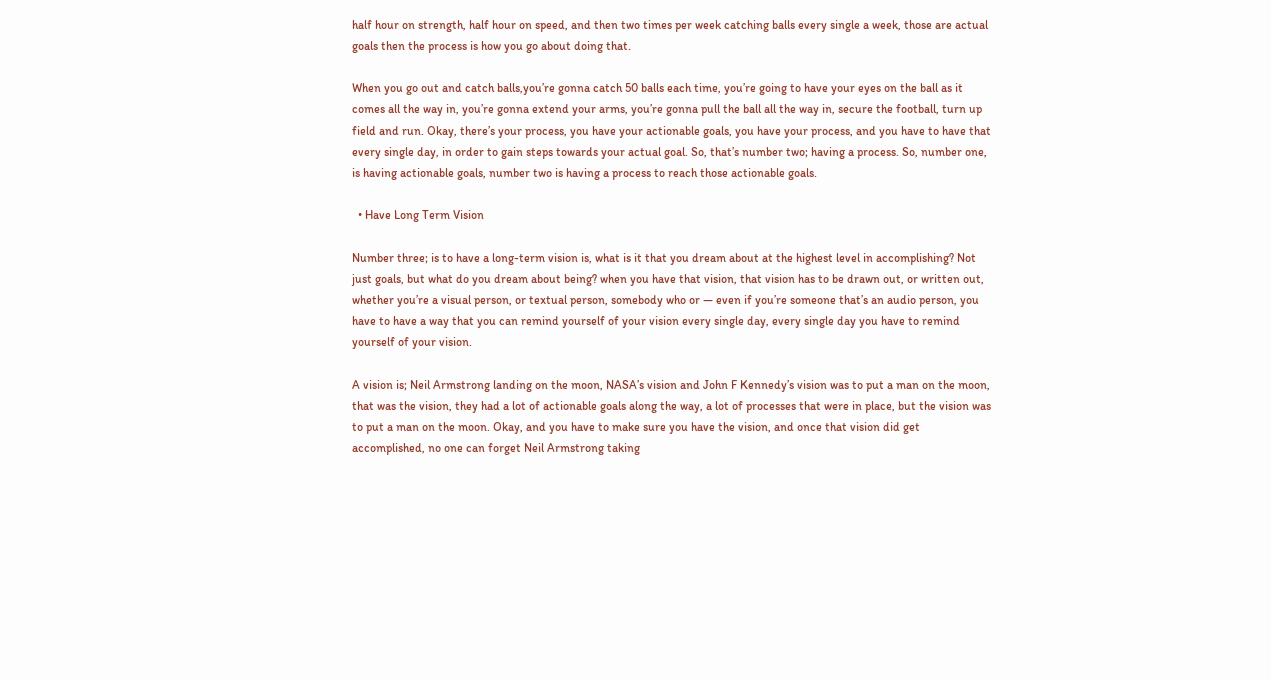half hour on strength, half hour on speed, and then two times per week catching balls every single a week, those are actual goals then the process is how you go about doing that.

When you go out and catch balls,you’re gonna catch 50 balls each time, you’re going to have your eyes on the ball as it comes all the way in, you’re gonna extend your arms, you’re gonna pull the ball all the way in, secure the football, turn up field and run. Okay, there’s your process, you have your actionable goals, you have your process, and you have to have that every single day, in order to gain steps towards your actual goal. So, that’s number two; having a process. So, number one, is having actionable goals, number two is having a process to reach those actionable goals.

  • Have Long Term Vision

Number three; is to have a long-term vision is, what is it that you dream about at the highest level in accomplishing? Not just goals, but what do you dream about being? when you have that vision, that vision has to be drawn out, or written out, whether you’re a visual person, or textual person, somebody who or — even if you’re someone that’s an audio person, you have to have a way that you can remind yourself of your vision every single day, every single day you have to remind yourself of your vision.

A vision is; Neil Armstrong landing on the moon, NASA’s vision and John F Kennedy’s vision was to put a man on the moon, that was the vision, they had a lot of actionable goals along the way, a lot of processes that were in place, but the vision was to put a man on the moon. Okay, and you have to make sure you have the vision, and once that vision did get accomplished, no one can forget Neil Armstrong taking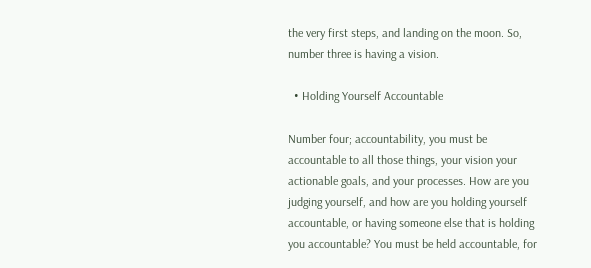the very first steps, and landing on the moon. So, number three is having a vision.

  • Holding Yourself Accountable

Number four; accountability, you must be accountable to all those things, your vision your actionable goals, and your processes. How are you judging yourself, and how are you holding yourself accountable, or having someone else that is holding you accountable? You must be held accountable, for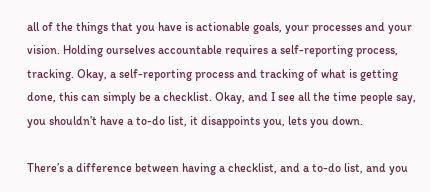all of the things that you have is actionable goals, your processes and your vision. Holding ourselves accountable requires a self-reporting process, tracking. Okay, a self-reporting process and tracking of what is getting done, this can simply be a checklist. Okay, and I see all the time people say, you shouldn’t have a to-do list, it disappoints you, lets you down.

There’s a difference between having a checklist, and a to-do list, and you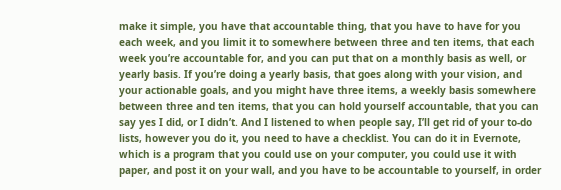make it simple, you have that accountable thing, that you have to have for you each week, and you limit it to somewhere between three and ten items, that each week you’re accountable for, and you can put that on a monthly basis as well, or yearly basis. If you’re doing a yearly basis, that goes along with your vision, and your actionable goals, and you might have three items, a weekly basis somewhere between three and ten items, that you can hold yourself accountable, that you can say yes I did, or I didn’t. And I listened to when people say, I’ll get rid of your to-do lists, however you do it, you need to have a checklist. You can do it in Evernote, which is a program that you could use on your computer, you could use it with paper, and post it on your wall, and you have to be accountable to yourself, in order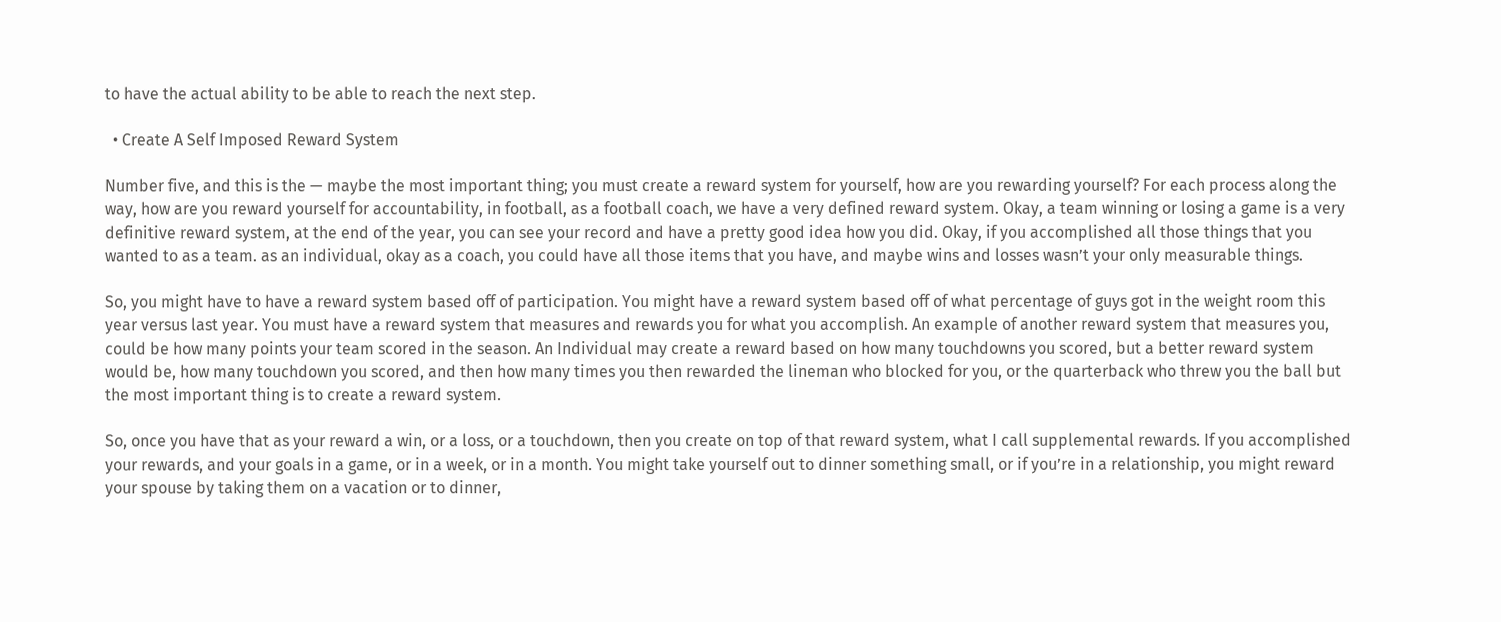to have the actual ability to be able to reach the next step.

  • Create A Self Imposed Reward System

Number five, and this is the — maybe the most important thing; you must create a reward system for yourself, how are you rewarding yourself? For each process along the way, how are you reward yourself for accountability, in football, as a football coach, we have a very defined reward system. Okay, a team winning or losing a game is a very definitive reward system, at the end of the year, you can see your record and have a pretty good idea how you did. Okay, if you accomplished all those things that you wanted to as a team. as an individual, okay as a coach, you could have all those items that you have, and maybe wins and losses wasn’t your only measurable things.

So, you might have to have a reward system based off of participation. You might have a reward system based off of what percentage of guys got in the weight room this year versus last year. You must have a reward system that measures and rewards you for what you accomplish. An example of another reward system that measures you, could be how many points your team scored in the season. An Individual may create a reward based on how many touchdowns you scored, but a better reward system would be, how many touchdown you scored, and then how many times you then rewarded the lineman who blocked for you, or the quarterback who threw you the ball but the most important thing is to create a reward system.

So, once you have that as your reward a win, or a loss, or a touchdown, then you create on top of that reward system, what I call supplemental rewards. If you accomplished your rewards, and your goals in a game, or in a week, or in a month. You might take yourself out to dinner something small, or if you’re in a relationship, you might reward your spouse by taking them on a vacation or to dinner,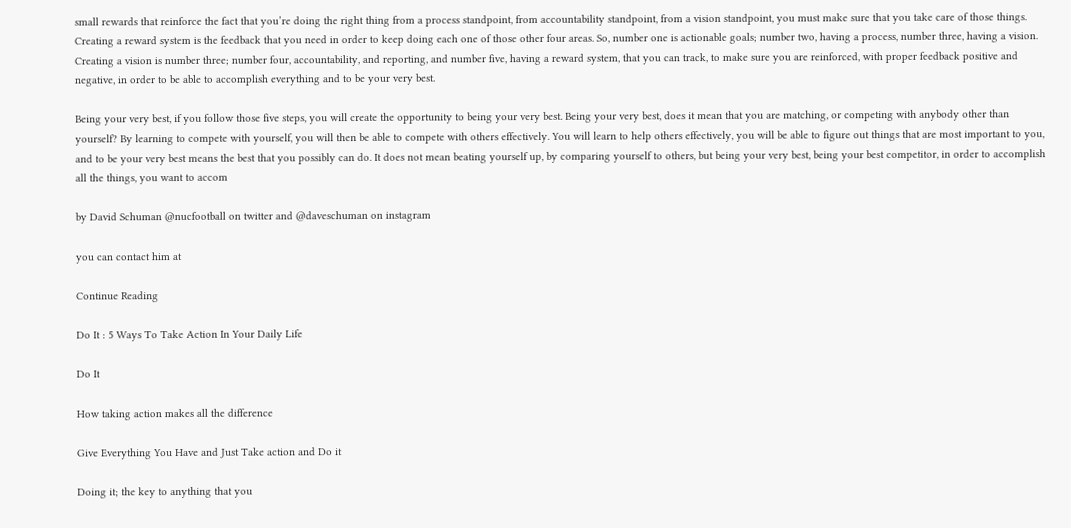small rewards that reinforce the fact that you’re doing the right thing from a process standpoint, from accountability standpoint, from a vision standpoint, you must make sure that you take care of those things. Creating a reward system is the feedback that you need in order to keep doing each one of those other four areas. So, number one is actionable goals; number two, having a process, number three, having a vision. Creating a vision is number three; number four, accountability, and reporting, and number five, having a reward system, that you can track, to make sure you are reinforced, with proper feedback positive and negative, in order to be able to accomplish everything and to be your very best.

Being your very best, if you follow those five steps, you will create the opportunity to being your very best. Being your very best, does it mean that you are matching, or competing with anybody other than yourself? By learning to compete with yourself, you will then be able to compete with others effectively. You will learn to help others effectively, you will be able to figure out things that are most important to you, and to be your very best means the best that you possibly can do. It does not mean beating yourself up, by comparing yourself to others, but being your very best, being your best competitor, in order to accomplish all the things, you want to accom

by David Schuman @nucfootball on twitter and @daveschuman on instagram

you can contact him at

Continue Reading

Do It : 5 Ways To Take Action In Your Daily Life

Do It

How taking action makes all the difference

Give Everything You Have and Just Take action and Do it

Doing it; the key to anything that you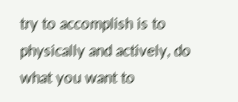try to accomplish is to physically and actively, do what you want to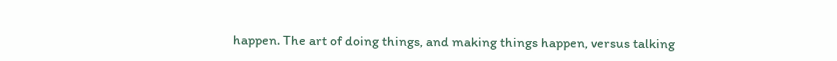happen. The art of doing things, and making things happen, versus talking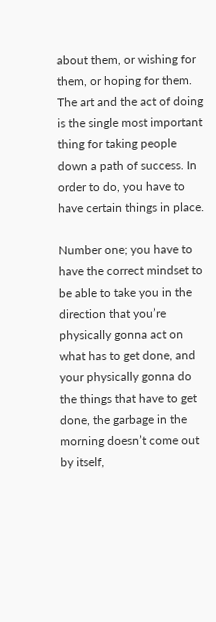about them, or wishing for them, or hoping for them. The art and the act of doing is the single most important thing for taking people down a path of success. In order to do, you have to have certain things in place.

Number one; you have to have the correct mindset to be able to take you in the direction that you’re physically gonna act on what has to get done, and your physically gonna do the things that have to get done, the garbage in the morning doesn’t come out by itself,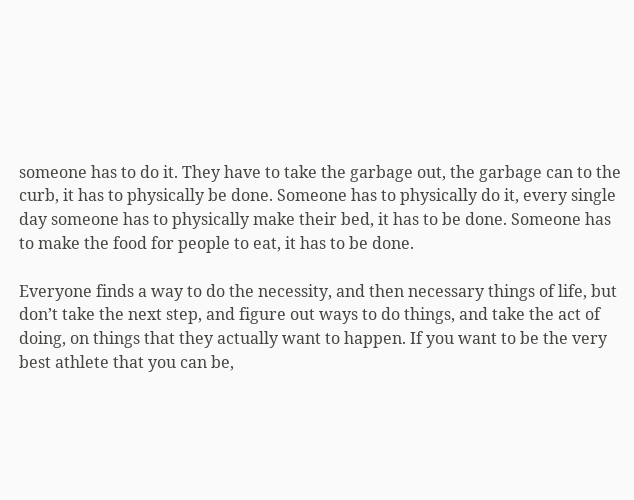someone has to do it. They have to take the garbage out, the garbage can to the curb, it has to physically be done. Someone has to physically do it, every single day someone has to physically make their bed, it has to be done. Someone has to make the food for people to eat, it has to be done.

Everyone finds a way to do the necessity, and then necessary things of life, but don’t take the next step, and figure out ways to do things, and take the act of doing, on things that they actually want to happen. If you want to be the very best athlete that you can be,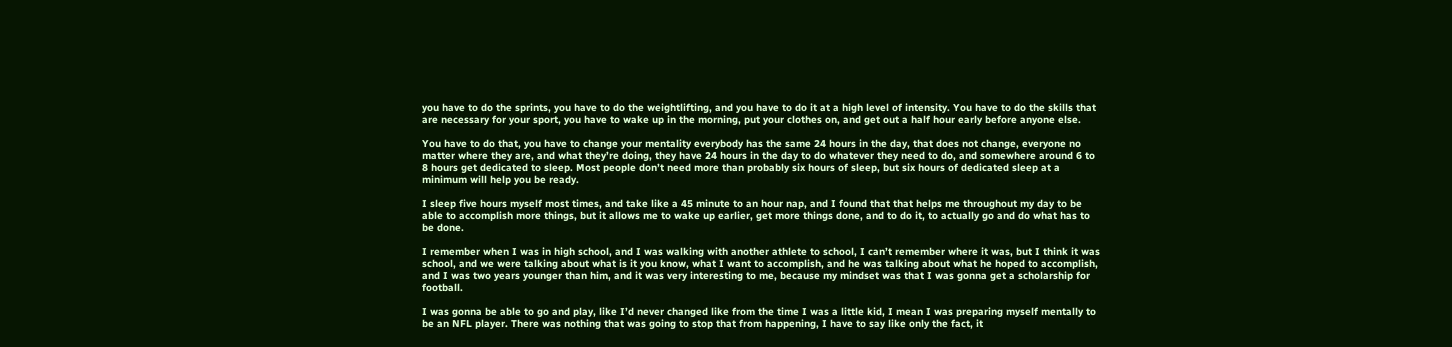you have to do the sprints, you have to do the weightlifting, and you have to do it at a high level of intensity. You have to do the skills that are necessary for your sport, you have to wake up in the morning, put your clothes on, and get out a half hour early before anyone else.

You have to do that, you have to change your mentality everybody has the same 24 hours in the day, that does not change, everyone no matter where they are, and what they’re doing, they have 24 hours in the day to do whatever they need to do, and somewhere around 6 to 8 hours get dedicated to sleep. Most people don’t need more than probably six hours of sleep, but six hours of dedicated sleep at a minimum will help you be ready.

I sleep five hours myself most times, and take like a 45 minute to an hour nap, and I found that that helps me throughout my day to be able to accomplish more things, but it allows me to wake up earlier, get more things done, and to do it, to actually go and do what has to be done.

I remember when I was in high school, and I was walking with another athlete to school, I can’t remember where it was, but I think it was school, and we were talking about what is it you know, what I want to accomplish, and he was talking about what he hoped to accomplish, and I was two years younger than him, and it was very interesting to me, because my mindset was that I was gonna get a scholarship for football.

I was gonna be able to go and play, like I’d never changed like from the time I was a little kid, I mean I was preparing myself mentally to be an NFL player. There was nothing that was going to stop that from happening, I have to say like only the fact, it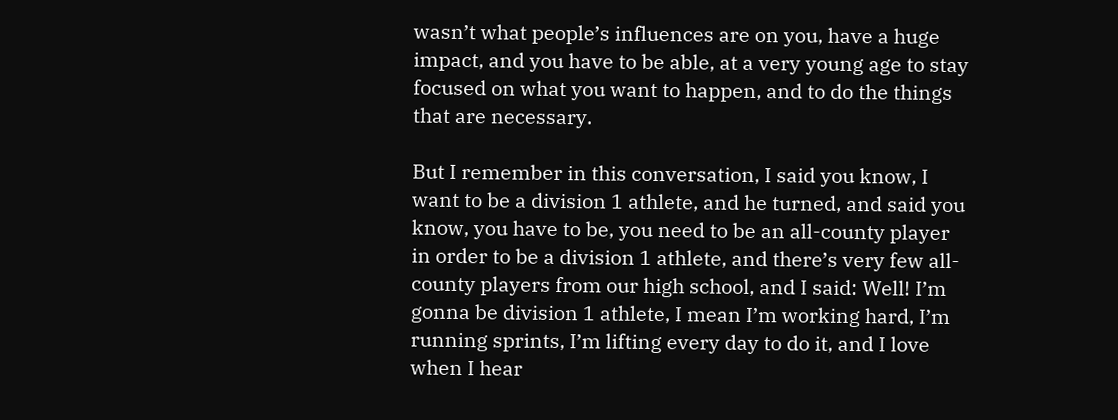wasn’t what people’s influences are on you, have a huge impact, and you have to be able, at a very young age to stay focused on what you want to happen, and to do the things that are necessary.

But I remember in this conversation, I said you know, I want to be a division 1 athlete, and he turned, and said you know, you have to be, you need to be an all-county player in order to be a division 1 athlete, and there’s very few all-county players from our high school, and I said: Well! I’m gonna be division 1 athlete, I mean I’m working hard, I’m running sprints, I’m lifting every day to do it, and I love when I hear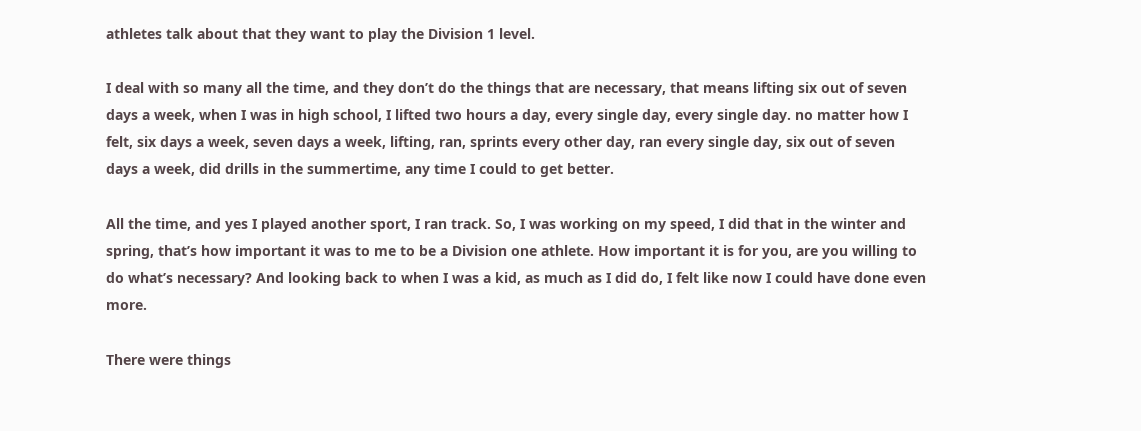athletes talk about that they want to play the Division 1 level.

I deal with so many all the time, and they don’t do the things that are necessary, that means lifting six out of seven days a week, when I was in high school, I lifted two hours a day, every single day, every single day. no matter how I felt, six days a week, seven days a week, lifting, ran, sprints every other day, ran every single day, six out of seven days a week, did drills in the summertime, any time I could to get better.

All the time, and yes I played another sport, I ran track. So, I was working on my speed, I did that in the winter and spring, that’s how important it was to me to be a Division one athlete. How important it is for you, are you willing to do what’s necessary? And looking back to when I was a kid, as much as I did do, I felt like now I could have done even more.

There were things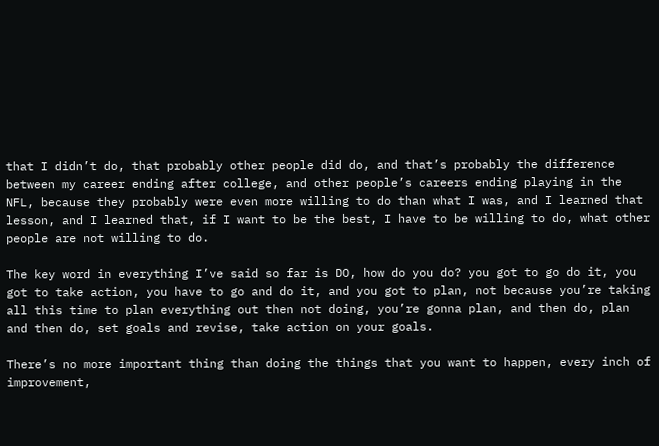that I didn’t do, that probably other people did do, and that’s probably the difference between my career ending after college, and other people’s careers ending playing in the NFL, because they probably were even more willing to do than what I was, and I learned that lesson, and I learned that, if I want to be the best, I have to be willing to do, what other people are not willing to do.

The key word in everything I’ve said so far is DO, how do you do? you got to go do it, you got to take action, you have to go and do it, and you got to plan, not because you’re taking all this time to plan everything out then not doing, you’re gonna plan, and then do, plan and then do, set goals and revise, take action on your goals.

There’s no more important thing than doing the things that you want to happen, every inch of improvement,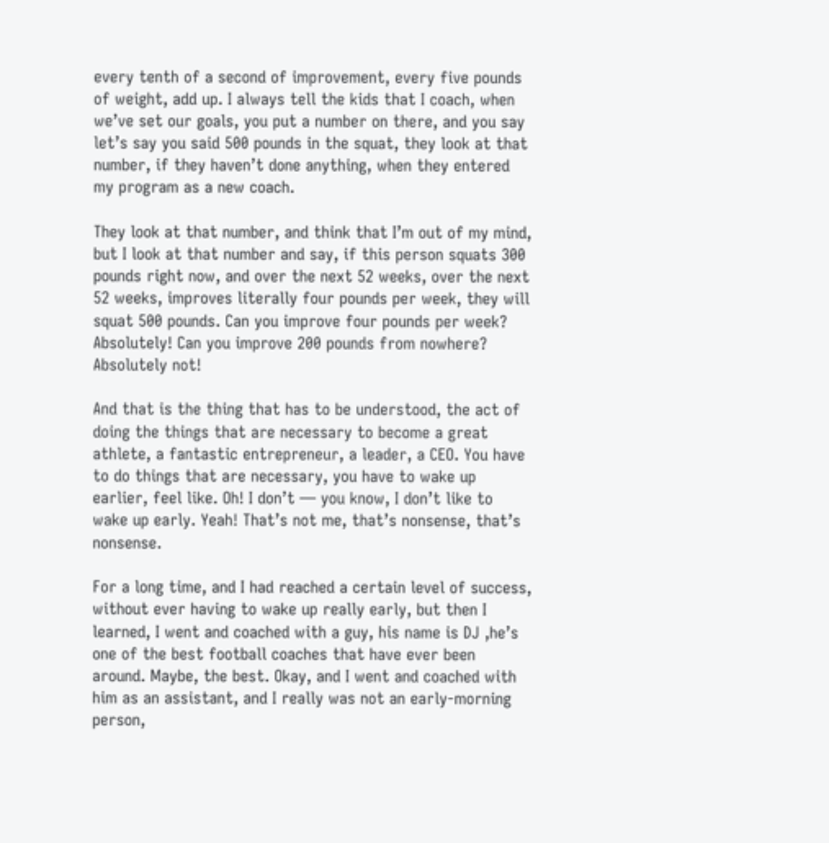every tenth of a second of improvement, every five pounds of weight, add up. I always tell the kids that I coach, when we’ve set our goals, you put a number on there, and you say let’s say you said 500 pounds in the squat, they look at that number, if they haven’t done anything, when they entered my program as a new coach.

They look at that number, and think that I’m out of my mind, but I look at that number and say, if this person squats 300 pounds right now, and over the next 52 weeks, over the next 52 weeks, improves literally four pounds per week, they will squat 500 pounds. Can you improve four pounds per week? Absolutely! Can you improve 200 pounds from nowhere? Absolutely not!

And that is the thing that has to be understood, the act of doing the things that are necessary to become a great athlete, a fantastic entrepreneur, a leader, a CEO. You have to do things that are necessary, you have to wake up earlier, feel like. Oh! I don’t — you know, I don’t like to wake up early. Yeah! That’s not me, that’s nonsense, that’s nonsense.

For a long time, and I had reached a certain level of success, without ever having to wake up really early, but then I learned, I went and coached with a guy, his name is DJ ,he’s one of the best football coaches that have ever been around. Maybe, the best. Okay, and I went and coached with him as an assistant, and I really was not an early-morning person,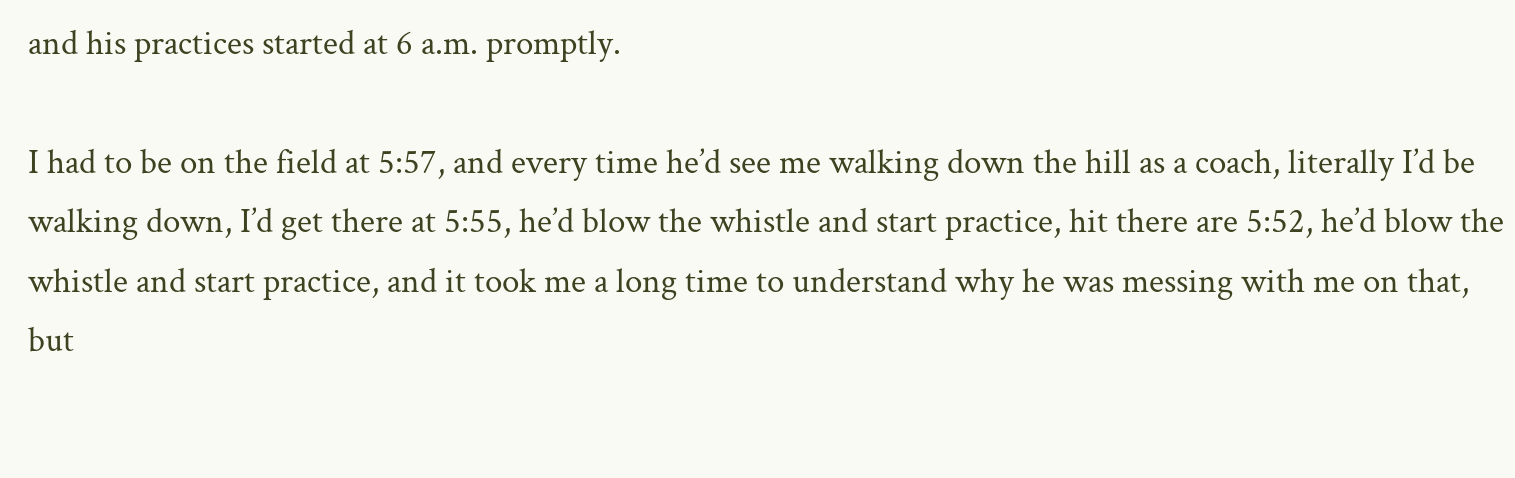and his practices started at 6 a.m. promptly.

I had to be on the field at 5:57, and every time he’d see me walking down the hill as a coach, literally I’d be walking down, I’d get there at 5:55, he’d blow the whistle and start practice, hit there are 5:52, he’d blow the whistle and start practice, and it took me a long time to understand why he was messing with me on that, but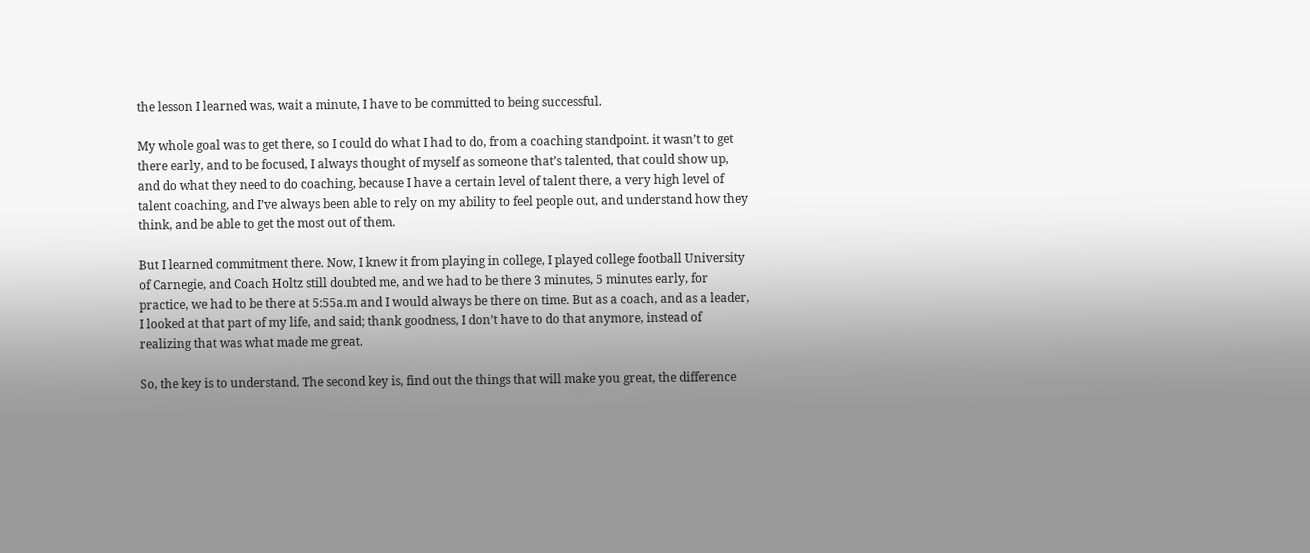the lesson I learned was, wait a minute, I have to be committed to being successful.

My whole goal was to get there, so I could do what I had to do, from a coaching standpoint. it wasn’t to get there early, and to be focused, I always thought of myself as someone that’s talented, that could show up, and do what they need to do coaching, because I have a certain level of talent there, a very high level of talent coaching, and I’ve always been able to rely on my ability to feel people out, and understand how they think, and be able to get the most out of them.

But I learned commitment there. Now, I knew it from playing in college, I played college football University of Carnegie, and Coach Holtz still doubted me, and we had to be there 3 minutes, 5 minutes early, for practice, we had to be there at 5:55a.m and I would always be there on time. But as a coach, and as a leader, I looked at that part of my life, and said; thank goodness, I don’t have to do that anymore, instead of realizing that was what made me great.

So, the key is to understand. The second key is, find out the things that will make you great, the difference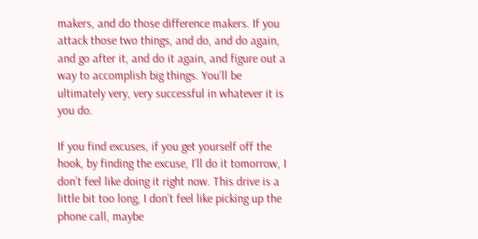makers, and do those difference makers. If you attack those two things, and do, and do again, and go after it, and do it again, and figure out a way to accomplish big things. You’ll be ultimately very, very successful in whatever it is you do.

If you find excuses, if you get yourself off the hook, by finding the excuse, I’ll do it tomorrow, I don’t feel like doing it right now. This drive is a little bit too long, I don’t feel like picking up the phone call, maybe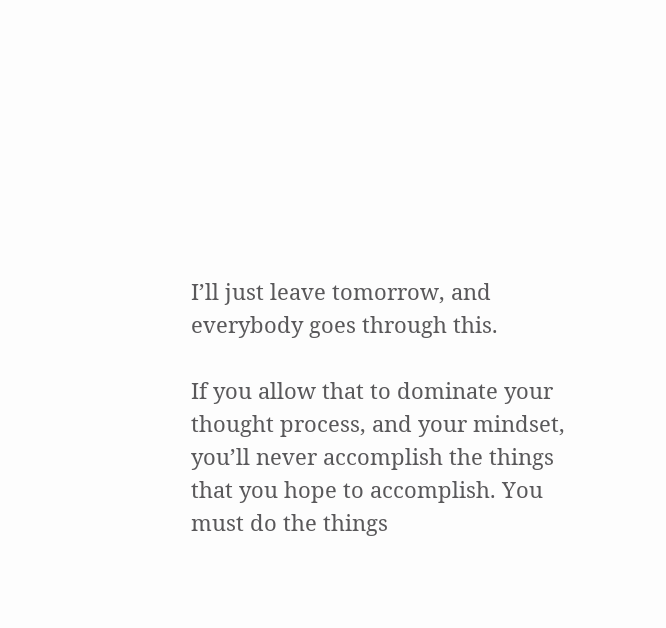I’ll just leave tomorrow, and everybody goes through this.

If you allow that to dominate your thought process, and your mindset, you’ll never accomplish the things that you hope to accomplish. You must do the things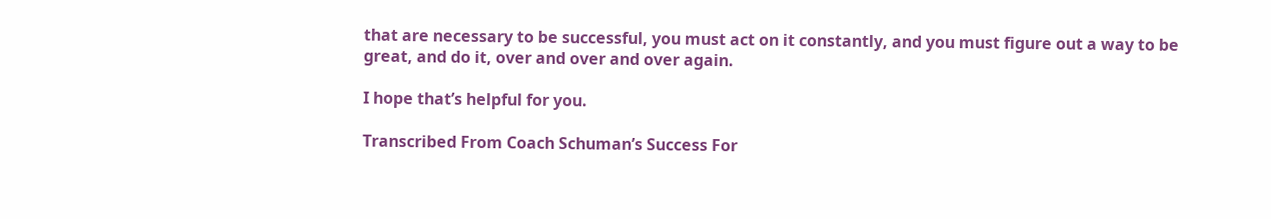that are necessary to be successful, you must act on it constantly, and you must figure out a way to be great, and do it, over and over and over again.

I hope that’s helpful for you.

Transcribed From Coach Schuman’s Success For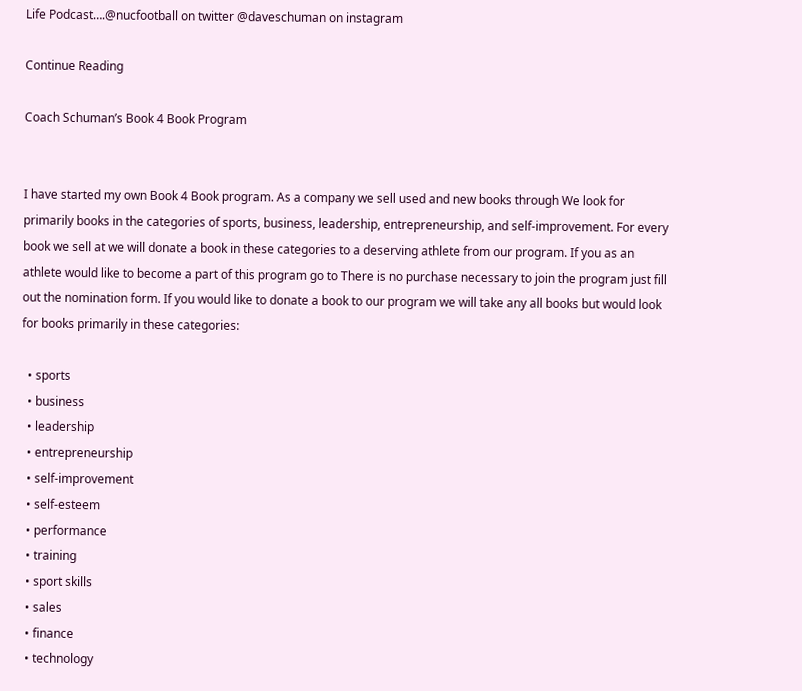Life Podcast….@nucfootball on twitter @daveschuman on instagram

Continue Reading

Coach Schuman’s Book 4 Book Program


I have started my own Book 4 Book program. As a company we sell used and new books through We look for primarily books in the categories of sports, business, leadership, entrepreneurship, and self-improvement. For every book we sell at we will donate a book in these categories to a deserving athlete from our program. If you as an athlete would like to become a part of this program go to There is no purchase necessary to join the program just fill out the nomination form. If you would like to donate a book to our program we will take any all books but would look for books primarily in these categories:

  • sports
  • business
  • leadership
  • entrepreneurship
  • self-improvement
  • self-esteem
  • performance
  • training
  • sport skills
  • sales
  • finance
  • technology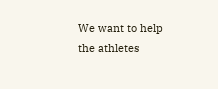We want to help the athletes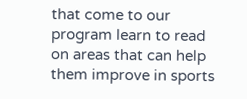that come to our program learn to read on areas that can help them improve in sports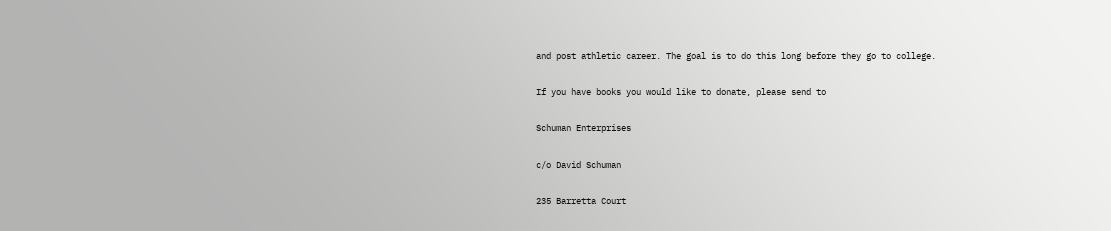and post athletic career. The goal is to do this long before they go to college.

If you have books you would like to donate, please send to

Schuman Enterprises

c/o David Schuman

235 Barretta Court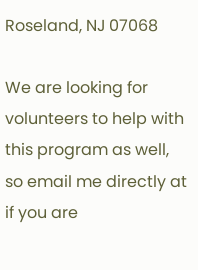Roseland, NJ 07068

We are looking for volunteers to help with this program as well, so email me directly at if you are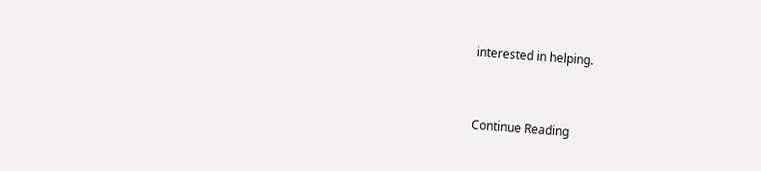interested in helping.


Continue Reading